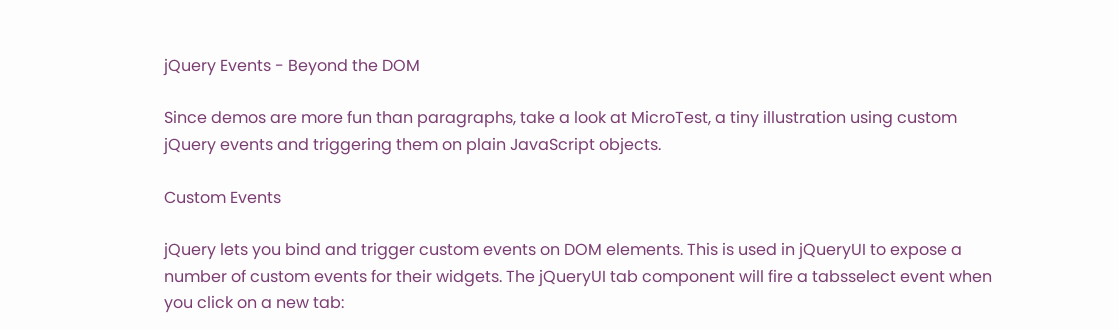jQuery Events - Beyond the DOM

Since demos are more fun than paragraphs, take a look at MicroTest, a tiny illustration using custom jQuery events and triggering them on plain JavaScript objects.

Custom Events

jQuery lets you bind and trigger custom events on DOM elements. This is used in jQueryUI to expose a number of custom events for their widgets. The jQueryUI tab component will fire a tabsselect event when you click on a new tab: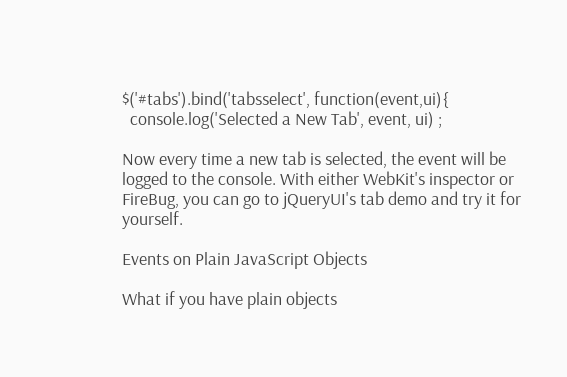$('#tabs').bind('tabsselect', function(event,ui){
  console.log('Selected a New Tab', event, ui) ;

Now every time a new tab is selected, the event will be logged to the console. With either WebKit's inspector or FireBug, you can go to jQueryUI's tab demo and try it for yourself.

Events on Plain JavaScript Objects

What if you have plain objects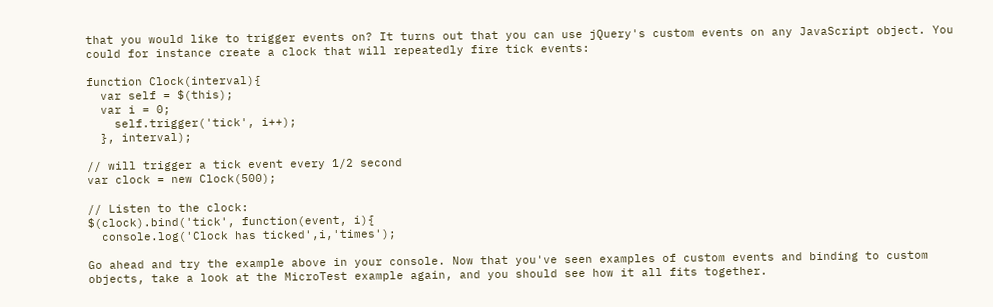that you would like to trigger events on? It turns out that you can use jQuery's custom events on any JavaScript object. You could for instance create a clock that will repeatedly fire tick events:

function Clock(interval){
  var self = $(this);
  var i = 0;
    self.trigger('tick', i++);
  }, interval);

// will trigger a tick event every 1/2 second
var clock = new Clock(500);

// Listen to the clock:
$(clock).bind('tick', function(event, i){
  console.log('Clock has ticked',i,'times');

Go ahead and try the example above in your console. Now that you've seen examples of custom events and binding to custom objects, take a look at the MicroTest example again, and you should see how it all fits together.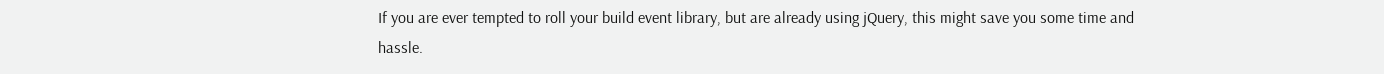If you are ever tempted to roll your build event library, but are already using jQuery, this might save you some time and hassle.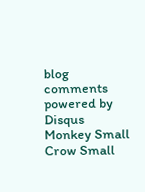blog comments powered by Disqus
Monkey Small Crow Small